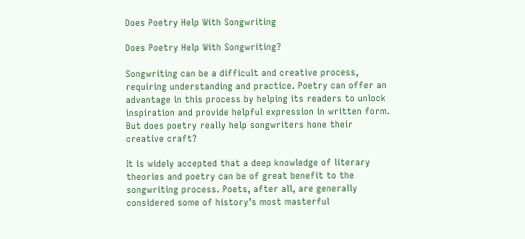Does Poetry Help With Songwriting

Does Poetry Help With Songwriting?

Songwriting can be a difficult and creative process, requiring understanding and practice. Poetry can offer an advantage in this process by helping its readers to unlock inspiration and provide helpful expression in written form. But does poetry really help songwriters hone their creative craft?

It is widely accepted that a deep knowledge of literary theories and poetry can be of great benefit to the songwriting process. Poets, after all, are generally considered some of history’s most masterful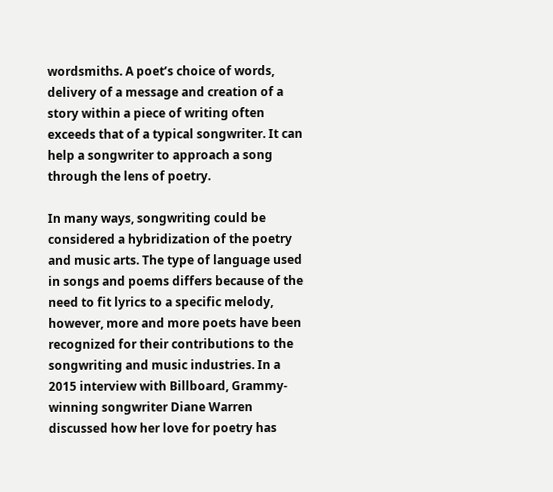wordsmiths. A poet’s choice of words, delivery of a message and creation of a story within a piece of writing often exceeds that of a typical songwriter. It can help a songwriter to approach a song through the lens of poetry.

In many ways, songwriting could be considered a hybridization of the poetry and music arts. The type of language used in songs and poems differs because of the need to fit lyrics to a specific melody, however, more and more poets have been recognized for their contributions to the songwriting and music industries. In a 2015 interview with Billboard, Grammy-winning songwriter Diane Warren discussed how her love for poetry has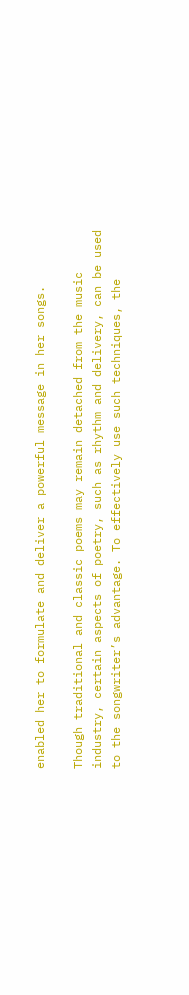enabled her to formulate and deliver a powerful message in her songs.

Though traditional and classic poems may remain detached from the music industry, certain aspects of poetry, such as rhythm and delivery, can be used to the songwriter’s advantage. To effectively use such techniques, the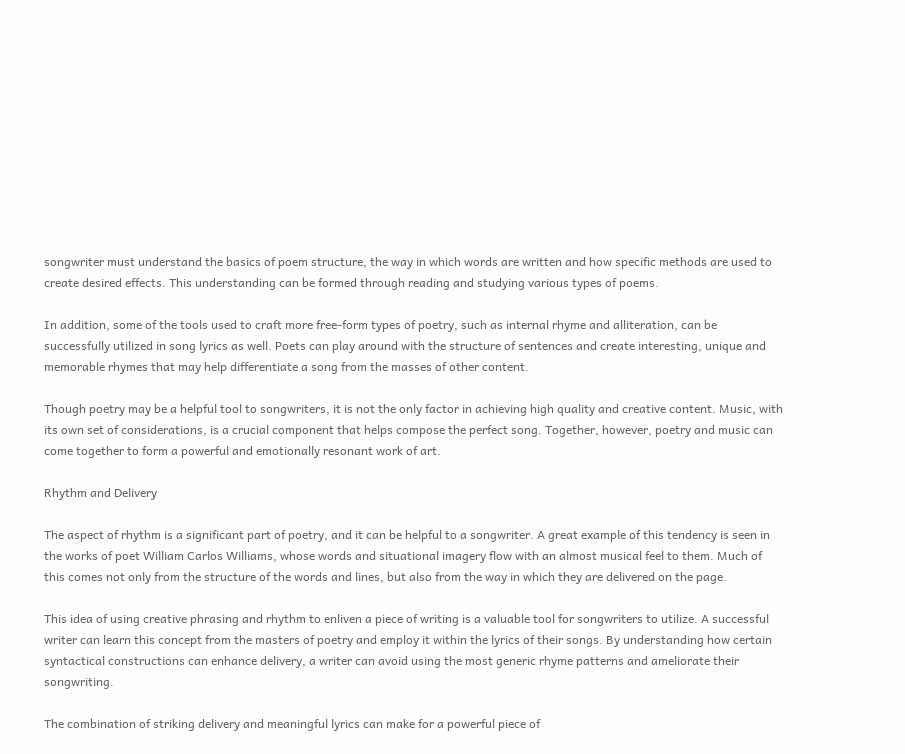songwriter must understand the basics of poem structure, the way in which words are written and how specific methods are used to create desired effects. This understanding can be formed through reading and studying various types of poems.

In addition, some of the tools used to craft more free-form types of poetry, such as internal rhyme and alliteration, can be successfully utilized in song lyrics as well. Poets can play around with the structure of sentences and create interesting, unique and memorable rhymes that may help differentiate a song from the masses of other content.

Though poetry may be a helpful tool to songwriters, it is not the only factor in achieving high quality and creative content. Music, with its own set of considerations, is a crucial component that helps compose the perfect song. Together, however, poetry and music can come together to form a powerful and emotionally resonant work of art.

Rhythm and Delivery

The aspect of rhythm is a significant part of poetry, and it can be helpful to a songwriter. A great example of this tendency is seen in the works of poet William Carlos Williams, whose words and situational imagery flow with an almost musical feel to them. Much of this comes not only from the structure of the words and lines, but also from the way in which they are delivered on the page.

This idea of using creative phrasing and rhythm to enliven a piece of writing is a valuable tool for songwriters to utilize. A successful writer can learn this concept from the masters of poetry and employ it within the lyrics of their songs. By understanding how certain syntactical constructions can enhance delivery, a writer can avoid using the most generic rhyme patterns and ameliorate their songwriting.

The combination of striking delivery and meaningful lyrics can make for a powerful piece of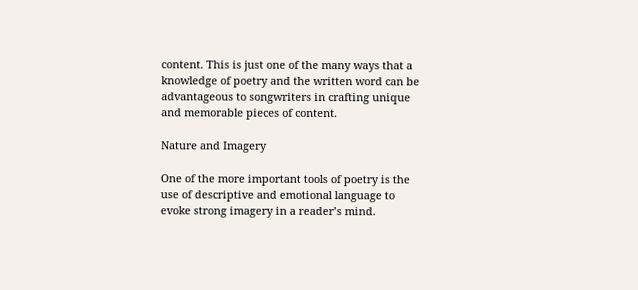content. This is just one of the many ways that a knowledge of poetry and the written word can be advantageous to songwriters in crafting unique and memorable pieces of content.

Nature and Imagery

One of the more important tools of poetry is the use of descriptive and emotional language to evoke strong imagery in a reader’s mind.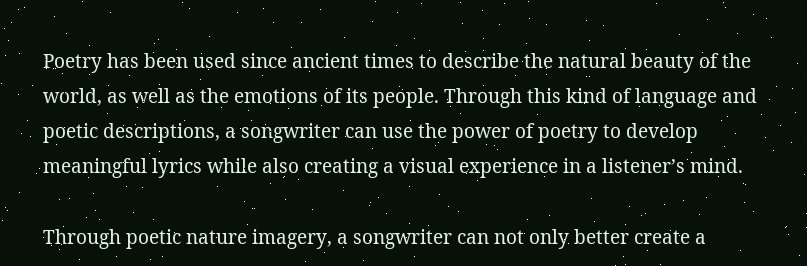Poetry has been used since ancient times to describe the natural beauty of the world, as well as the emotions of its people. Through this kind of language and poetic descriptions, a songwriter can use the power of poetry to develop meaningful lyrics while also creating a visual experience in a listener’s mind.

Through poetic nature imagery, a songwriter can not only better create a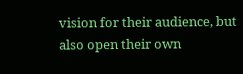vision for their audience, but also open their own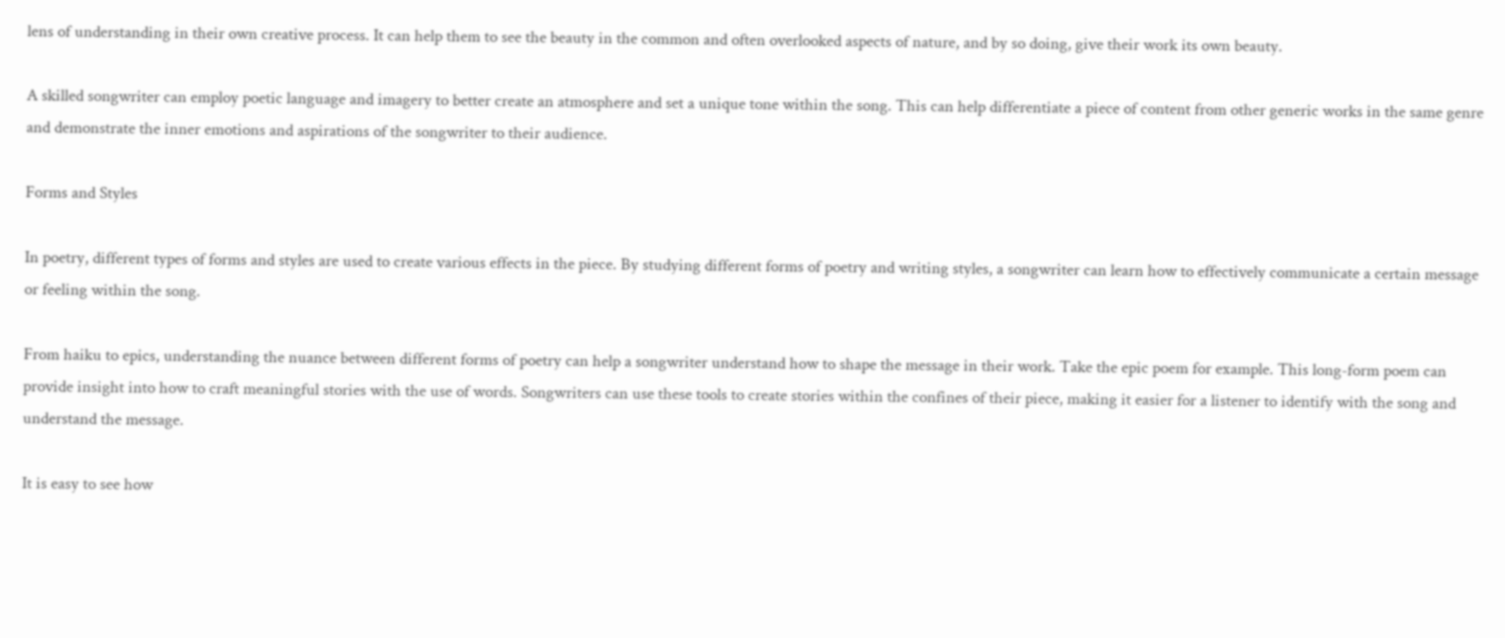lens of understanding in their own creative process. It can help them to see the beauty in the common and often overlooked aspects of nature, and by so doing, give their work its own beauty.

A skilled songwriter can employ poetic language and imagery to better create an atmosphere and set a unique tone within the song. This can help differentiate a piece of content from other generic works in the same genre and demonstrate the inner emotions and aspirations of the songwriter to their audience.

Forms and Styles

In poetry, different types of forms and styles are used to create various effects in the piece. By studying different forms of poetry and writing styles, a songwriter can learn how to effectively communicate a certain message or feeling within the song.

From haiku to epics, understanding the nuance between different forms of poetry can help a songwriter understand how to shape the message in their work. Take the epic poem for example. This long-form poem can provide insight into how to craft meaningful stories with the use of words. Songwriters can use these tools to create stories within the confines of their piece, making it easier for a listener to identify with the song and understand the message.

It is easy to see how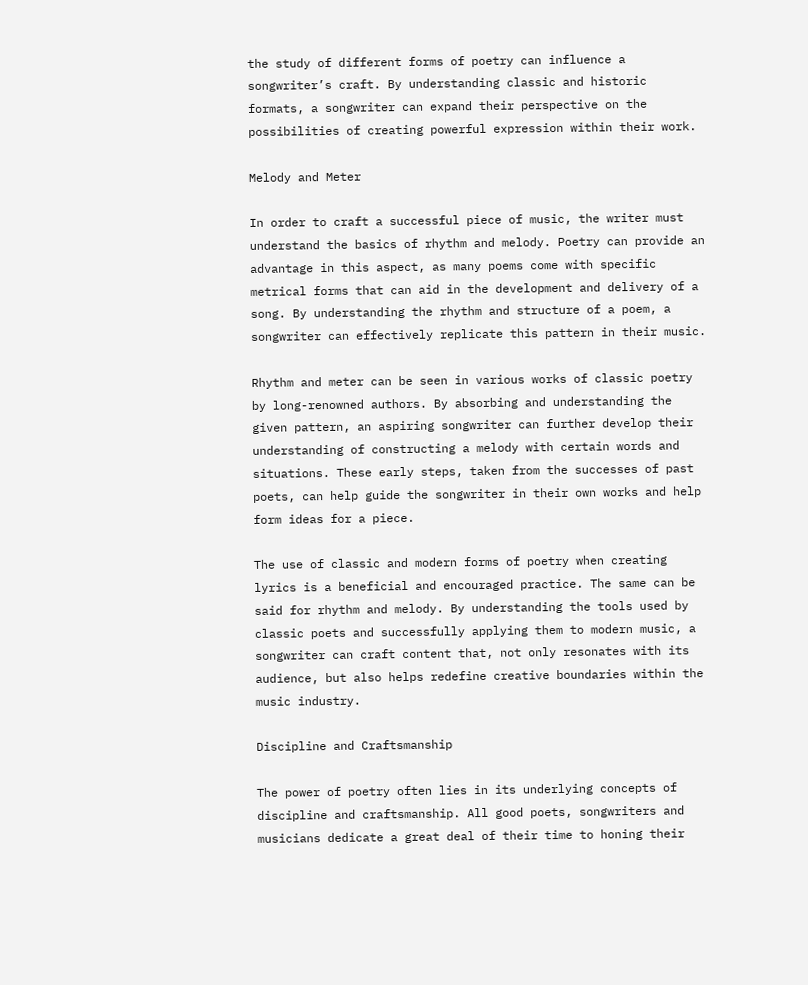the study of different forms of poetry can influence a songwriter’s craft. By understanding classic and historic formats, a songwriter can expand their perspective on the possibilities of creating powerful expression within their work.

Melody and Meter

In order to craft a successful piece of music, the writer must understand the basics of rhythm and melody. Poetry can provide an advantage in this aspect, as many poems come with specific metrical forms that can aid in the development and delivery of a song. By understanding the rhythm and structure of a poem, a songwriter can effectively replicate this pattern in their music.

Rhythm and meter can be seen in various works of classic poetry by long-renowned authors. By absorbing and understanding the given pattern, an aspiring songwriter can further develop their understanding of constructing a melody with certain words and situations. These early steps, taken from the successes of past poets, can help guide the songwriter in their own works and help form ideas for a piece.

The use of classic and modern forms of poetry when creating lyrics is a beneficial and encouraged practice. The same can be said for rhythm and melody. By understanding the tools used by classic poets and successfully applying them to modern music, a songwriter can craft content that, not only resonates with its audience, but also helps redefine creative boundaries within the music industry.

Discipline and Craftsmanship

The power of poetry often lies in its underlying concepts of discipline and craftsmanship. All good poets, songwriters and musicians dedicate a great deal of their time to honing their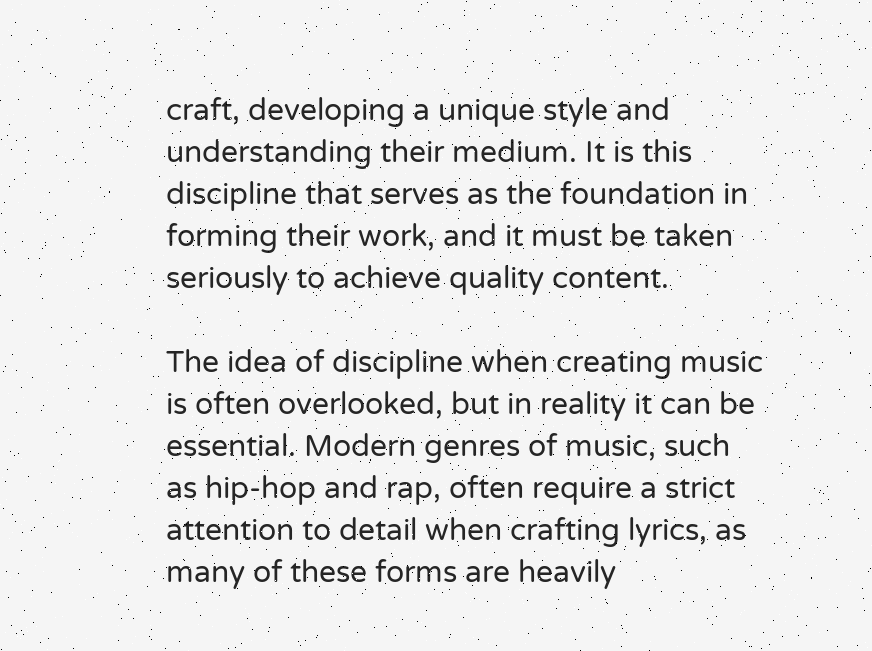craft, developing a unique style and understanding their medium. It is this discipline that serves as the foundation in forming their work, and it must be taken seriously to achieve quality content.

The idea of discipline when creating music is often overlooked, but in reality it can be essential. Modern genres of music, such as hip-hop and rap, often require a strict attention to detail when crafting lyrics, as many of these forms are heavily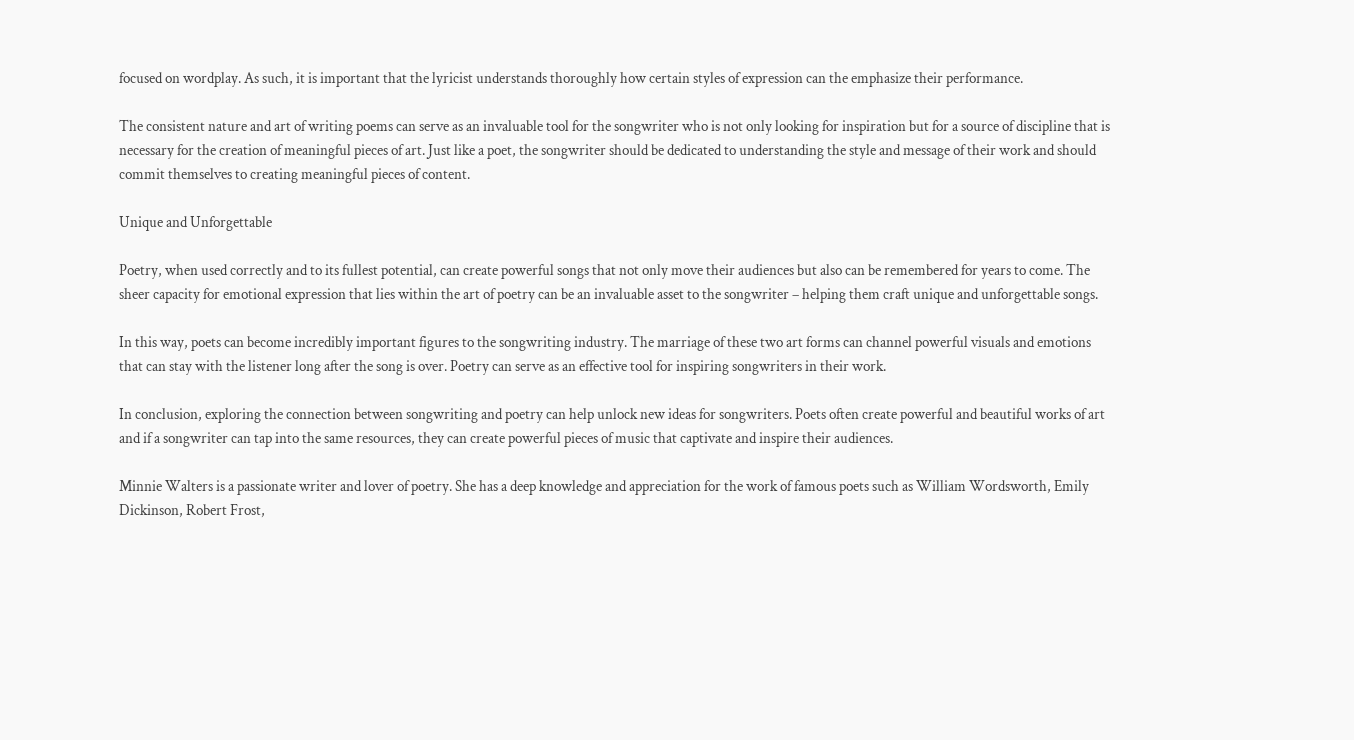focused on wordplay. As such, it is important that the lyricist understands thoroughly how certain styles of expression can the emphasize their performance.

The consistent nature and art of writing poems can serve as an invaluable tool for the songwriter who is not only looking for inspiration but for a source of discipline that is necessary for the creation of meaningful pieces of art. Just like a poet, the songwriter should be dedicated to understanding the style and message of their work and should commit themselves to creating meaningful pieces of content.

Unique and Unforgettable

Poetry, when used correctly and to its fullest potential, can create powerful songs that not only move their audiences but also can be remembered for years to come. The sheer capacity for emotional expression that lies within the art of poetry can be an invaluable asset to the songwriter – helping them craft unique and unforgettable songs.

In this way, poets can become incredibly important figures to the songwriting industry. The marriage of these two art forms can channel powerful visuals and emotions that can stay with the listener long after the song is over. Poetry can serve as an effective tool for inspiring songwriters in their work.

In conclusion, exploring the connection between songwriting and poetry can help unlock new ideas for songwriters. Poets often create powerful and beautiful works of art and if a songwriter can tap into the same resources, they can create powerful pieces of music that captivate and inspire their audiences.

Minnie Walters is a passionate writer and lover of poetry. She has a deep knowledge and appreciation for the work of famous poets such as William Wordsworth, Emily Dickinson, Robert Frost,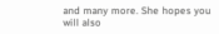and many more. She hopes you will also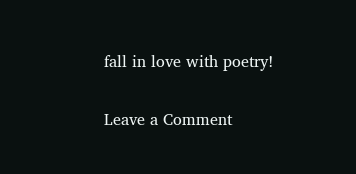fall in love with poetry!

Leave a Comment